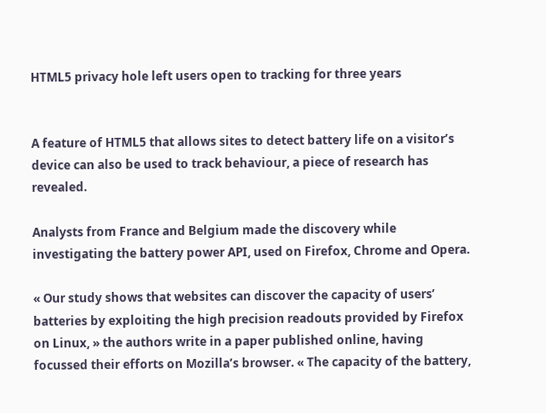HTML5 privacy hole left users open to tracking for three years


A feature of HTML5 that allows sites to detect battery life on a visitor’s device can also be used to track behaviour, a piece of research has revealed.

Analysts from France and Belgium made the discovery while investigating the battery power API, used on Firefox, Chrome and Opera.

« Our study shows that websites can discover the capacity of users’ batteries by exploiting the high precision readouts provided by Firefox on Linux, » the authors write in a paper published online, having focussed their efforts on Mozilla’s browser. « The capacity of the battery,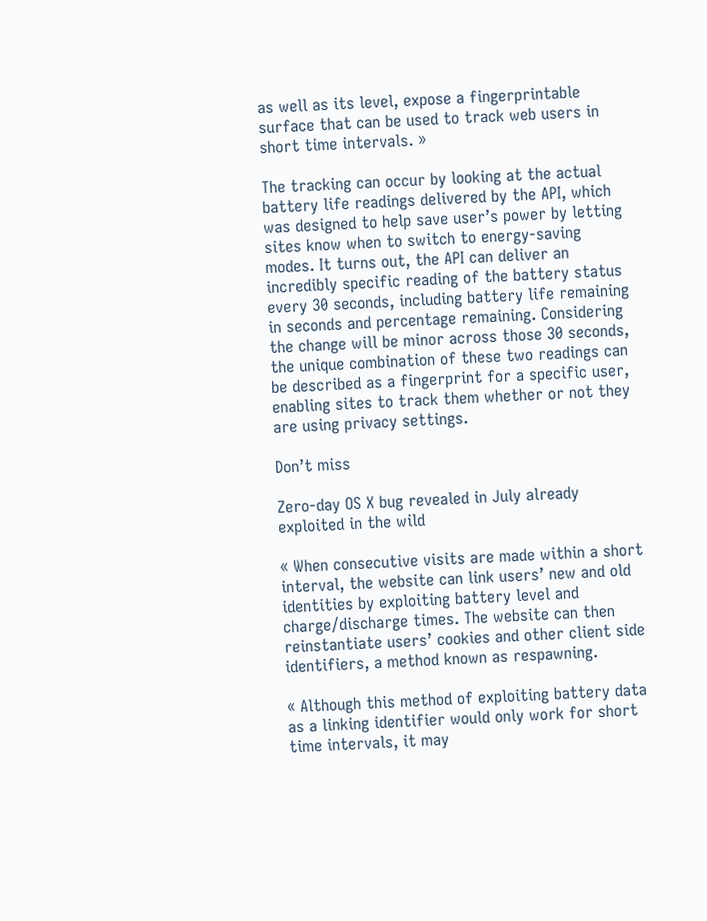as well as its level, expose a fingerprintable surface that can be used to track web users in short time intervals. »

The tracking can occur by looking at the actual battery life readings delivered by the API, which was designed to help save user’s power by letting sites know when to switch to energy-saving modes. It turns out, the API can deliver an incredibly specific reading of the battery status every 30 seconds, including battery life remaining in seconds and percentage remaining. Considering the change will be minor across those 30 seconds, the unique combination of these two readings can be described as a fingerprint for a specific user, enabling sites to track them whether or not they are using privacy settings.

Don’t miss

Zero-day OS X bug revealed in July already exploited in the wild

« When consecutive visits are made within a short interval, the website can link users’ new and old identities by exploiting battery level and charge/discharge times. The website can then reinstantiate users’ cookies and other client side identifiers, a method known as respawning.

« Although this method of exploiting battery data as a linking identifier would only work for short time intervals, it may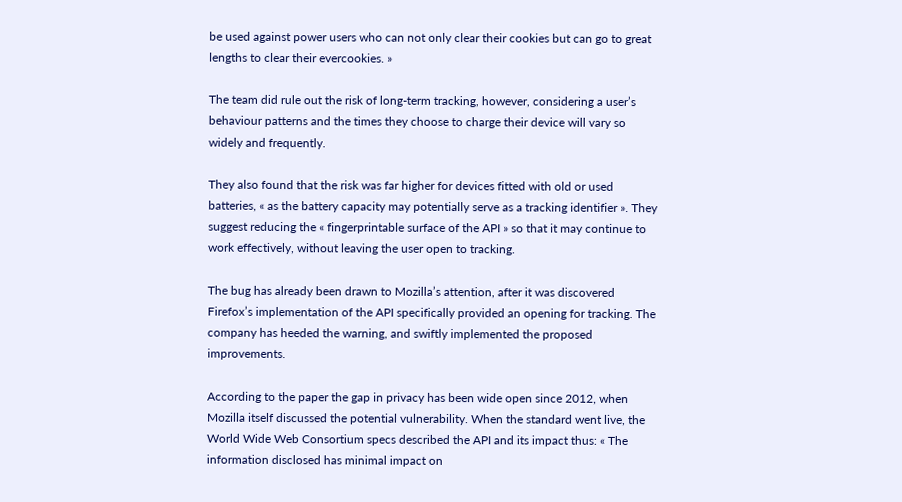be used against power users who can not only clear their cookies but can go to great lengths to clear their evercookies. »

The team did rule out the risk of long-term tracking, however, considering a user’s behaviour patterns and the times they choose to charge their device will vary so widely and frequently.

They also found that the risk was far higher for devices fitted with old or used batteries, « as the battery capacity may potentially serve as a tracking identifier ». They suggest reducing the « fingerprintable surface of the API » so that it may continue to work effectively, without leaving the user open to tracking.

The bug has already been drawn to Mozilla’s attention, after it was discovered Firefox’s implementation of the API specifically provided an opening for tracking. The company has heeded the warning, and swiftly implemented the proposed improvements.

According to the paper the gap in privacy has been wide open since 2012, when Mozilla itself discussed the potential vulnerability. When the standard went live, the World Wide Web Consortium specs described the API and its impact thus: « The information disclosed has minimal impact on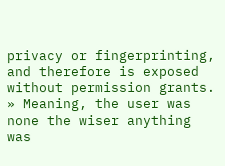privacy or fingerprinting, and therefore is exposed without permission grants. » Meaning, the user was none the wiser anything was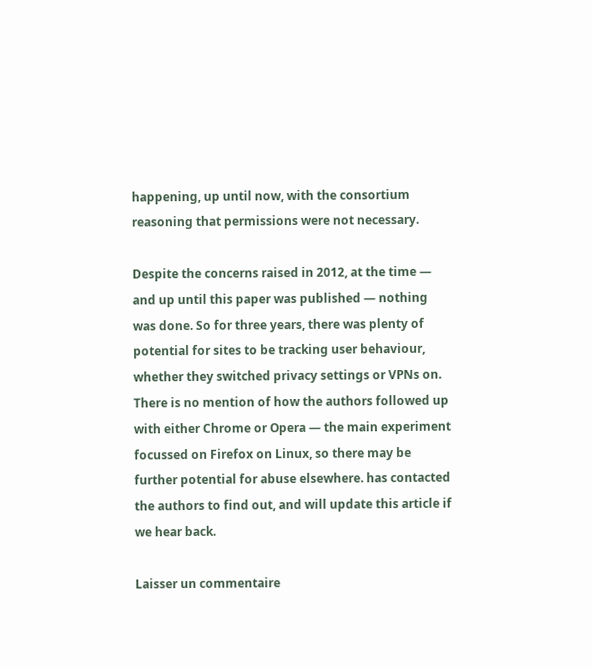happening, up until now, with the consortium reasoning that permissions were not necessary.

Despite the concerns raised in 2012, at the time — and up until this paper was published — nothing was done. So for three years, there was plenty of potential for sites to be tracking user behaviour, whether they switched privacy settings or VPNs on. There is no mention of how the authors followed up with either Chrome or Opera — the main experiment focussed on Firefox on Linux, so there may be further potential for abuse elsewhere. has contacted the authors to find out, and will update this article if we hear back.

Laisser un commentaire